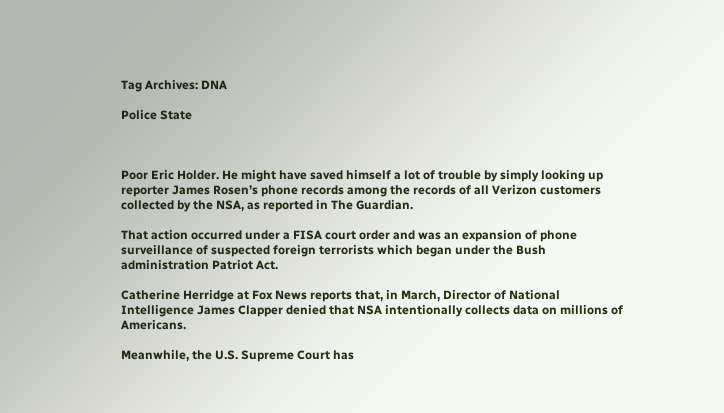Tag Archives: DNA

Police State



Poor Eric Holder. He might have saved himself a lot of trouble by simply looking up reporter James Rosen’s phone records among the records of all Verizon customers collected by the NSA, as reported in The Guardian.

That action occurred under a FISA court order and was an expansion of phone surveillance of suspected foreign terrorists which began under the Bush administration Patriot Act.

Catherine Herridge at Fox News reports that, in March, Director of National Intelligence James Clapper denied that NSA intentionally collects data on millions of Americans.

Meanwhile, the U.S. Supreme Court has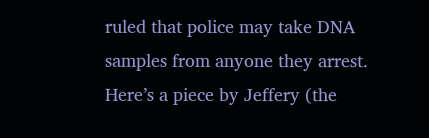ruled that police may take DNA samples from anyone they arrest. Here’s a piece by Jeffery (the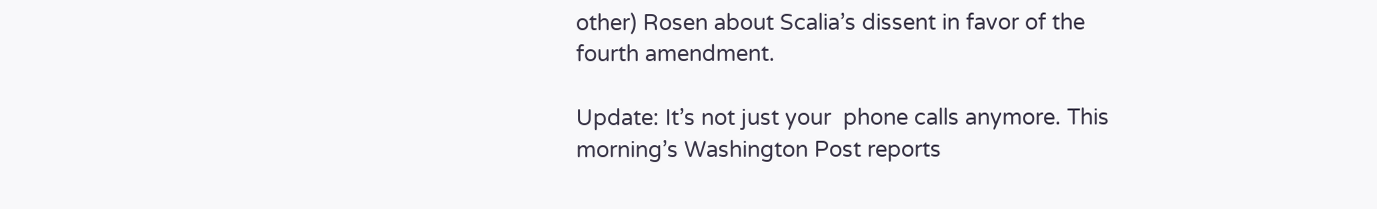other) Rosen about Scalia’s dissent in favor of the fourth amendment.

Update: It’s not just your  phone calls anymore. This morning’s Washington Post reports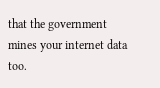that the government mines your internet data too.